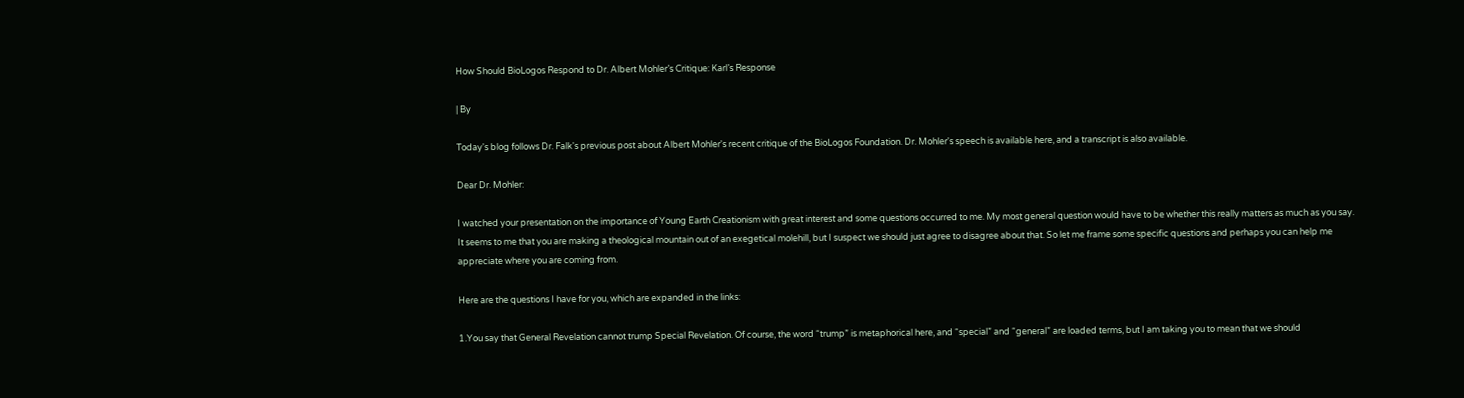How Should BioLogos Respond to Dr. Albert Mohler’s Critique: Karl’s Response

| By

Today's blog follows Dr. Falk's previous post about Albert Mohler's recent critique of the BioLogos Foundation. Dr. Mohler's speech is available here, and a transcript is also available.

Dear Dr. Mohler:

I watched your presentation on the importance of Young Earth Creationism with great interest and some questions occurred to me. My most general question would have to be whether this really matters as much as you say. It seems to me that you are making a theological mountain out of an exegetical molehill, but I suspect we should just agree to disagree about that. So let me frame some specific questions and perhaps you can help me appreciate where you are coming from.

Here are the questions I have for you, which are expanded in the links:

1.You say that General Revelation cannot trump Special Revelation. Of course, the word “trump” is metaphorical here, and “special” and “general” are loaded terms, but I am taking you to mean that we should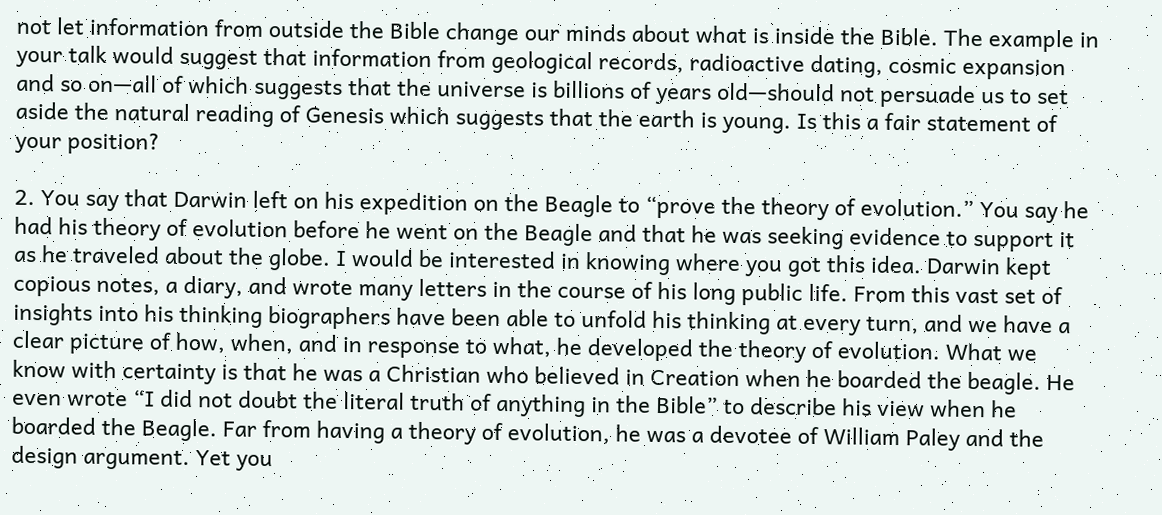not let information from outside the Bible change our minds about what is inside the Bible. The example in your talk would suggest that information from geological records, radioactive dating, cosmic expansion and so on—all of which suggests that the universe is billions of years old—should not persuade us to set aside the natural reading of Genesis which suggests that the earth is young. Is this a fair statement of your position?

2. You say that Darwin left on his expedition on the Beagle to “prove the theory of evolution.” You say he had his theory of evolution before he went on the Beagle and that he was seeking evidence to support it as he traveled about the globe. I would be interested in knowing where you got this idea. Darwin kept copious notes, a diary, and wrote many letters in the course of his long public life. From this vast set of insights into his thinking biographers have been able to unfold his thinking at every turn, and we have a clear picture of how, when, and in response to what, he developed the theory of evolution. What we know with certainty is that he was a Christian who believed in Creation when he boarded the beagle. He even wrote “I did not doubt the literal truth of anything in the Bible” to describe his view when he boarded the Beagle. Far from having a theory of evolution, he was a devotee of William Paley and the design argument. Yet you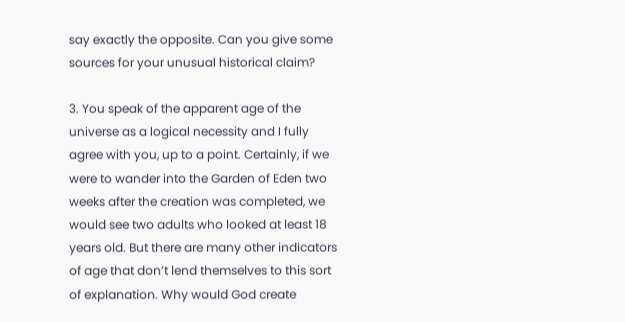say exactly the opposite. Can you give some sources for your unusual historical claim?

3. You speak of the apparent age of the universe as a logical necessity and I fully agree with you, up to a point. Certainly, if we were to wander into the Garden of Eden two weeks after the creation was completed, we would see two adults who looked at least 18 years old. But there are many other indicators of age that don’t lend themselves to this sort of explanation. Why would God create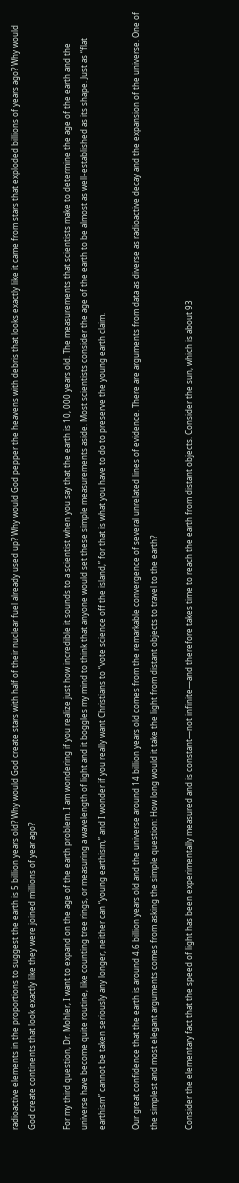radioactive elements in the proportions to suggest the earth is 5 billion years old? Why would God create stars with half of their nuclear fuel already used up? Why would God pepper the heavens with debris that looks exactly like it came from stars that exploded billions of years ago? Why would God create continents that look exactly like they were joined millions of year ago?

For my third question, Dr. Mohler, I want to expand on the age of the earth problem. I am wondering if you realize just how incredible it sounds to a scientist when you say that the earth is 10, 000 years old. The measurements that scientists make to determine the age of the earth and the universe have become quite routine, like counting tree rings, or measuring a wavelength of light and it boggles my mind to think that anyone would set these simple measurements aside. Most scientists consider the age of the earth to be almost as well-established as its shape. Just as “flat earthism” cannot be taken seriously any longer, neither can “young earthism,” and I wonder if you really want Christians to “vote science off the island,” for that is what you have to do to preserve the young earth claim.

Our great confidence that the earth is around 4.6 billion years old and the universe around 14 billion years old comes from the remarkable convergence of several unrelated lines of evidence. There are arguments from data as diverse as radioactive decay and the expansion of the universe. One of the simplest and most elegant arguments comes from asking the simple question: How long would it take the light from distant objects to travel to the earth?

Consider the elementary fact that the speed of light has been experimentally measured and is constant—not infinite—and therefore takes time to reach the earth from distant objects. Consider the sun, which is about 93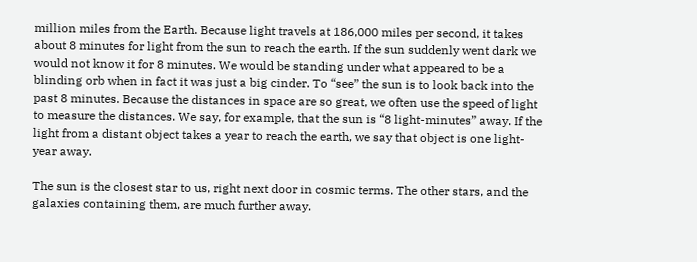million miles from the Earth. Because light travels at 186,000 miles per second, it takes about 8 minutes for light from the sun to reach the earth. If the sun suddenly went dark we would not know it for 8 minutes. We would be standing under what appeared to be a blinding orb when in fact it was just a big cinder. To “see” the sun is to look back into the past 8 minutes. Because the distances in space are so great, we often use the speed of light to measure the distances. We say, for example, that the sun is “8 light-minutes” away. If the light from a distant object takes a year to reach the earth, we say that object is one light-year away.

The sun is the closest star to us, right next door in cosmic terms. The other stars, and the galaxies containing them, are much further away.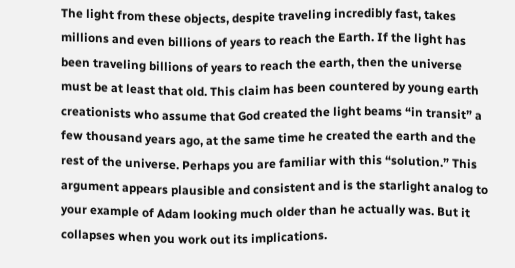The light from these objects, despite traveling incredibly fast, takes millions and even billions of years to reach the Earth. If the light has been traveling billions of years to reach the earth, then the universe must be at least that old. This claim has been countered by young earth creationists who assume that God created the light beams “in transit” a few thousand years ago, at the same time he created the earth and the rest of the universe. Perhaps you are familiar with this “solution.” This argument appears plausible and consistent and is the starlight analog to your example of Adam looking much older than he actually was. But it collapses when you work out its implications.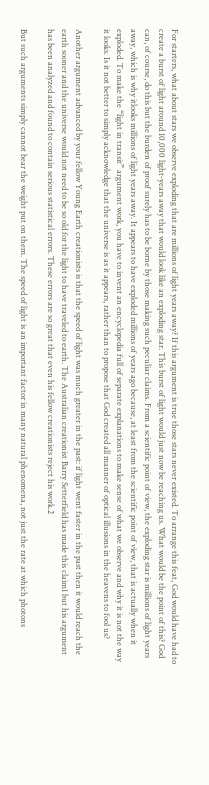For starters, what about stars we observe exploding that are millions of light years away? If this argument is true those stars never existed. To arrange this feat, God would have had to create a burst of light around 10,000 light-years away that would look like an exploding star. This burst of light would just now be reaching us. What would be the point of this? God can, of course, do this but the burden of proof surely has to be borne by those making such peculiar claims. From a scientific point of view, the exploding star is millions of light years away, which is why itlooks millions of light years away. It appears to have exploded millions of years ago because, at least from the scientific point of view, that is actually when it exploded. To make the “light in transit” argument work, you have to invent an encyclopedia full of separate explanations to make sense of what we observe and why it is not the way it looks. Is it not better to simply acknowledge that the universe is as it appears, rather than to propose that God created all manner of optical illusions in the heavens to fool us?

Another argument advanced by your fellow Young Earth creationists is that the speed of light was much greater in the past: if light went faster in the past then it would reach the earth sooner and the universe would not need to be so old for the light to have traveled to earth. The Australian creationist Barry Setterfield has made this claim1 but his argument has been analyzed and found to contain serious statistical errors. These errors are so great that even his fellow creationists reject his work.2

But such arguments simply cannot bear the weight put on them. The speed of light is an important factor in many natural phenomena, not just the rate at which photons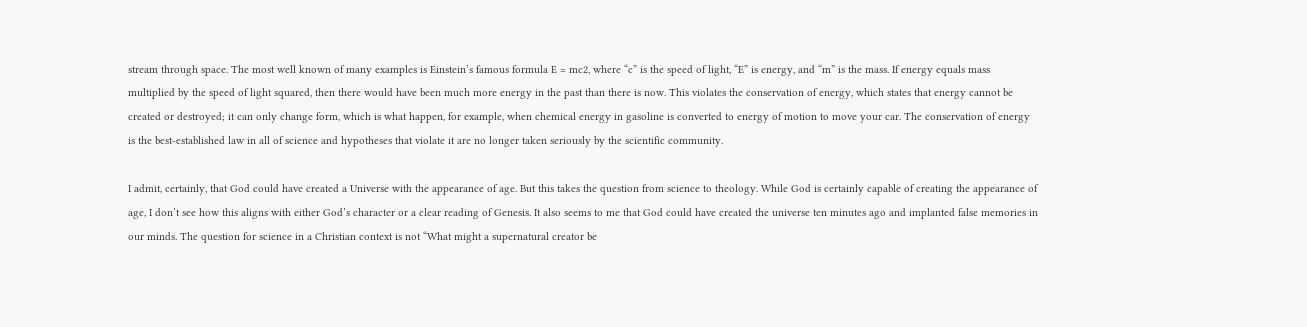stream through space. The most well known of many examples is Einstein’s famous formula E = mc2, where “c” is the speed of light, “E” is energy, and “m” is the mass. If energy equals mass multiplied by the speed of light squared, then there would have been much more energy in the past than there is now. This violates the conservation of energy, which states that energy cannot be created or destroyed; it can only change form, which is what happen, for example, when chemical energy in gasoline is converted to energy of motion to move your car. The conservation of energy is the best-established law in all of science and hypotheses that violate it are no longer taken seriously by the scientific community.

I admit, certainly, that God could have created a Universe with the appearance of age. But this takes the question from science to theology. While God is certainly capable of creating the appearance of age, I don’t see how this aligns with either God’s character or a clear reading of Genesis. It also seems to me that God could have created the universe ten minutes ago and implanted false memories in our minds. The question for science in a Christian context is not “What might a supernatural creator be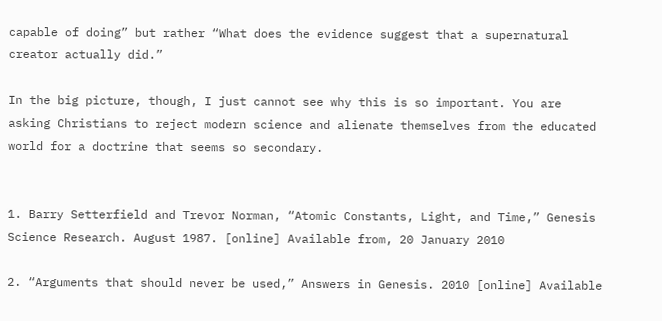capable of doing” but rather “What does the evidence suggest that a supernatural creator actually did.”

In the big picture, though, I just cannot see why this is so important. You are asking Christians to reject modern science and alienate themselves from the educated world for a doctrine that seems so secondary.


1. Barry Setterfield and Trevor Norman, “Atomic Constants, Light, and Time,” Genesis Science Research. August 1987. [online] Available from, 20 January 2010

2. “Arguments that should never be used,” Answers in Genesis. 2010 [online] Available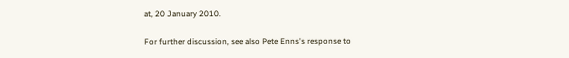at, 20 January 2010.

For further discussion, see also Pete Enns's response to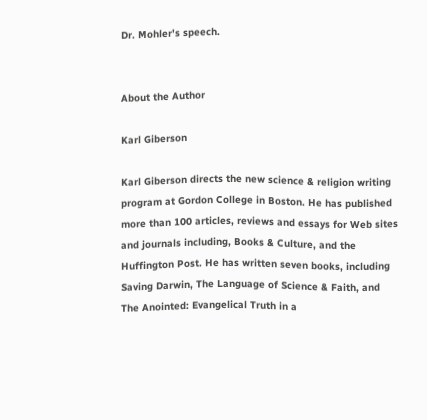Dr. Mohler's speech.


About the Author

Karl Giberson

Karl Giberson directs the new science & religion writing program at Gordon College in Boston. He has published more than 100 articles, reviews and essays for Web sites and journals including, Books & Culture, and the Huffington Post. He has written seven books, including Saving Darwin, The Language of Science & Faith, and The Anointed: Evangelical Truth in a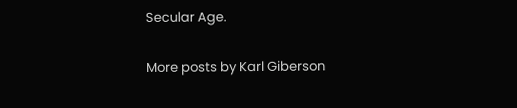Secular Age.

More posts by Karl Giberson